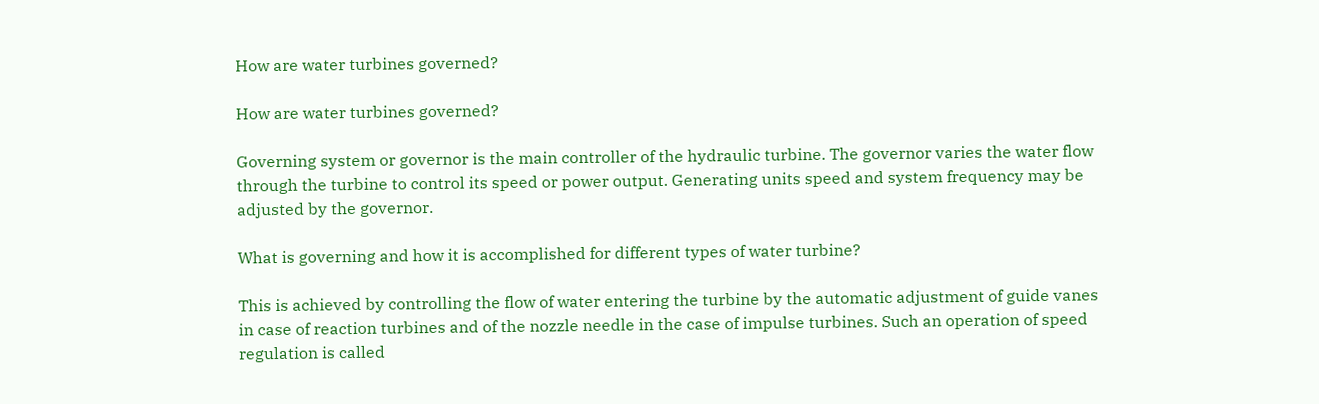How are water turbines governed?

How are water turbines governed?

Governing system or governor is the main controller of the hydraulic turbine. The governor varies the water flow through the turbine to control its speed or power output. Generating units speed and system frequency may be adjusted by the governor.

What is governing and how it is accomplished for different types of water turbine?

This is achieved by controlling the flow of water entering the turbine by the automatic adjustment of guide vanes in case of reaction turbines and of the nozzle needle in the case of impulse turbines. Such an operation of speed regulation is called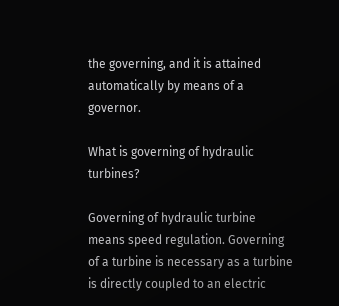the governing, and it is attained automatically by means of a governor.

What is governing of hydraulic turbines?

Governing of hydraulic turbine means speed regulation. Governing of a turbine is necessary as a turbine is directly coupled to an electric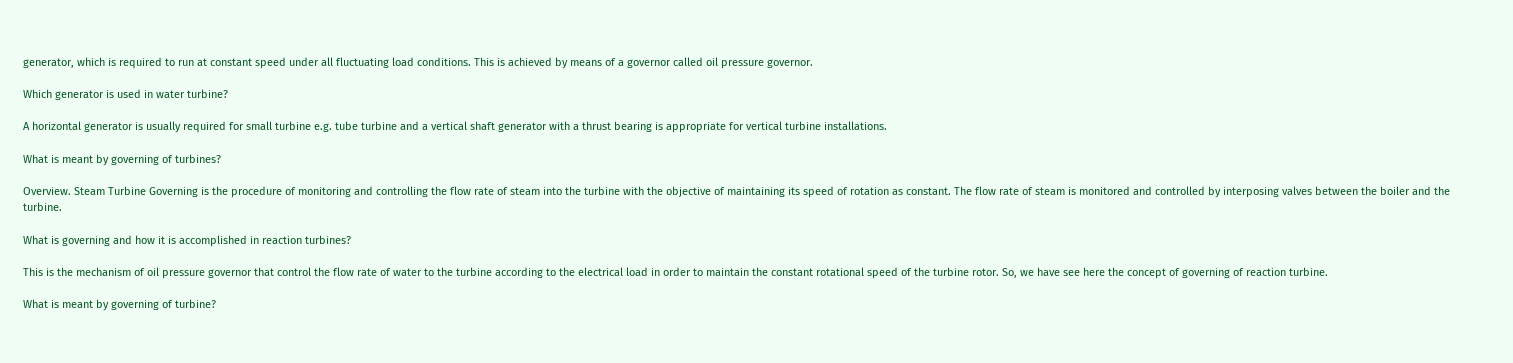generator, which is required to run at constant speed under all fluctuating load conditions. This is achieved by means of a governor called oil pressure governor.

Which generator is used in water turbine?

A horizontal generator is usually required for small turbine e.g. tube turbine and a vertical shaft generator with a thrust bearing is appropriate for vertical turbine installations.

What is meant by governing of turbines?

Overview. Steam Turbine Governing is the procedure of monitoring and controlling the flow rate of steam into the turbine with the objective of maintaining its speed of rotation as constant. The flow rate of steam is monitored and controlled by interposing valves between the boiler and the turbine.

What is governing and how it is accomplished in reaction turbines?

This is the mechanism of oil pressure governor that control the flow rate of water to the turbine according to the electrical load in order to maintain the constant rotational speed of the turbine rotor. So, we have see here the concept of governing of reaction turbine.

What is meant by governing of turbine?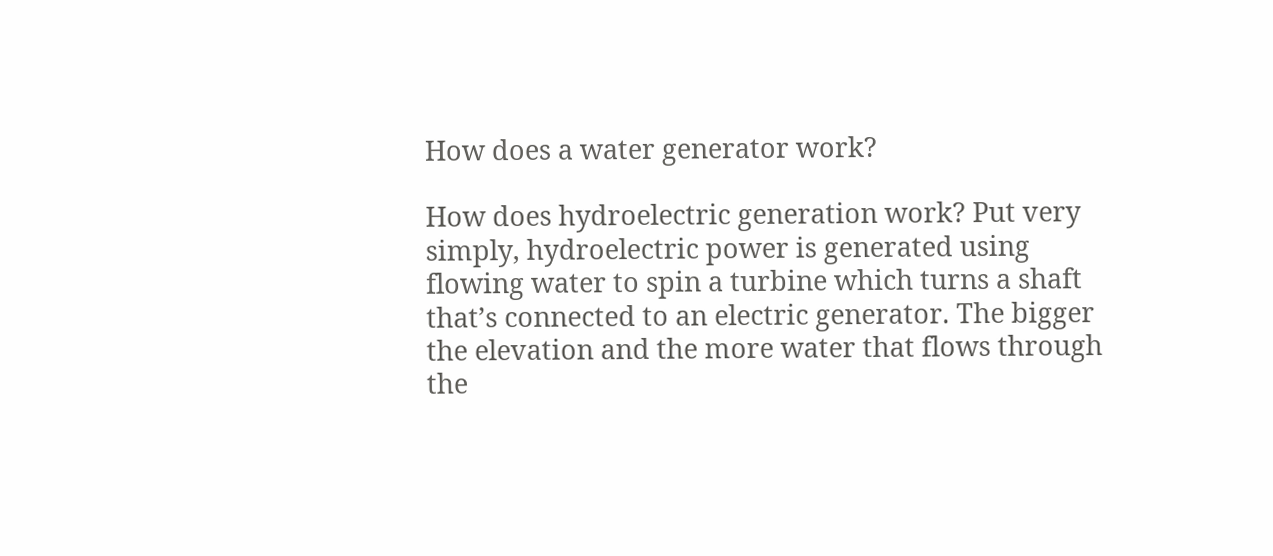How does a water generator work?

How does hydroelectric generation work? Put very simply, hydroelectric power is generated using flowing water to spin a turbine which turns a shaft that’s connected to an electric generator. The bigger the elevation and the more water that flows through the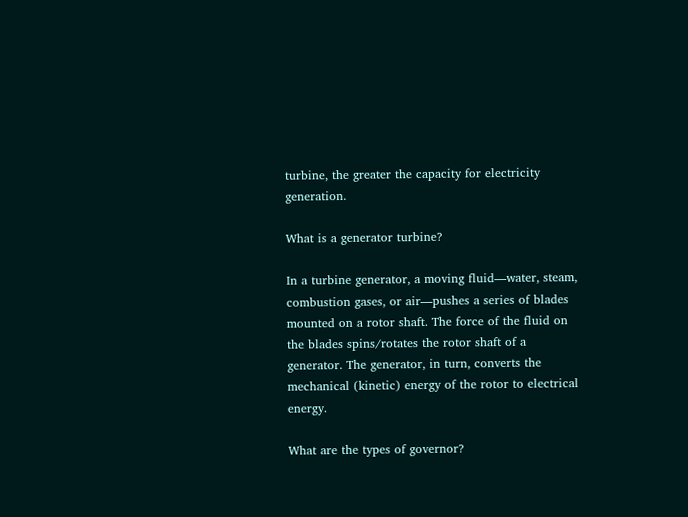turbine, the greater the capacity for electricity generation.

What is a generator turbine?

In a turbine generator, a moving fluid—water, steam, combustion gases, or air—pushes a series of blades mounted on a rotor shaft. The force of the fluid on the blades spins/rotates the rotor shaft of a generator. The generator, in turn, converts the mechanical (kinetic) energy of the rotor to electrical energy.

What are the types of governor?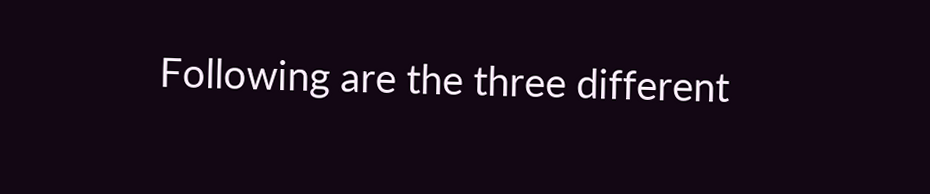Following are the three different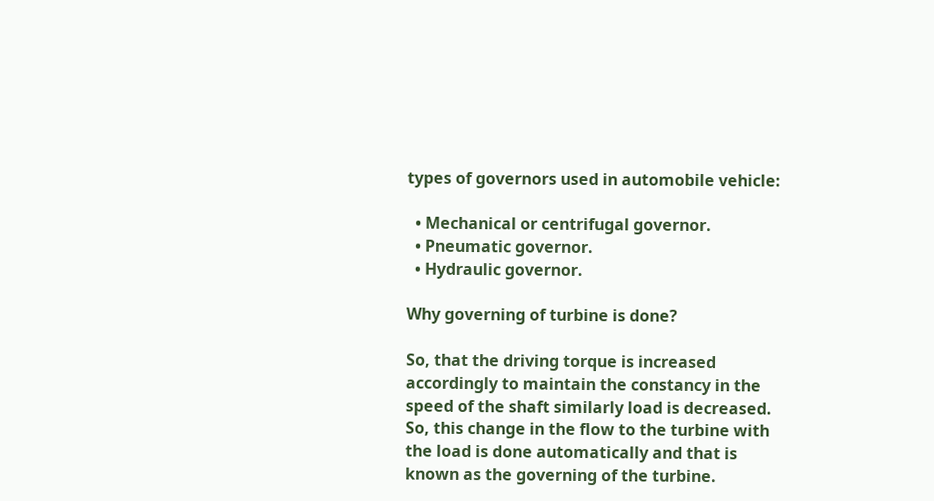types of governors used in automobile vehicle:

  • Mechanical or centrifugal governor.
  • Pneumatic governor.
  • Hydraulic governor.

Why governing of turbine is done?

So, that the driving torque is increased accordingly to maintain the constancy in the speed of the shaft similarly load is decreased. So, this change in the flow to the turbine with the load is done automatically and that is known as the governing of the turbine.